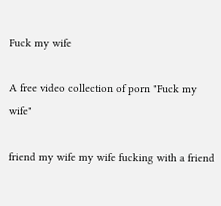Fuck my wife

A free video collection of porn "Fuck my wife"

friend my wife my wife fucking with a friend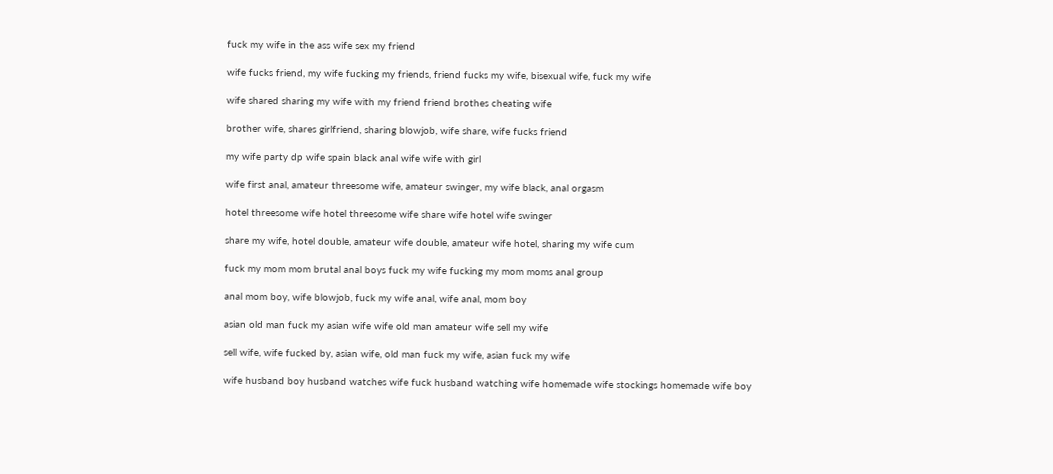fuck my wife in the ass wife sex my friend

wife fucks friend, my wife fucking my friends, friend fucks my wife, bisexual wife, fuck my wife

wife shared sharing my wife with my friend friend brothes cheating wife

brother wife, shares girlfriend, sharing blowjob, wife share, wife fucks friend

my wife party dp wife spain black anal wife wife with girl

wife first anal, amateur threesome wife, amateur swinger, my wife black, anal orgasm

hotel threesome wife hotel threesome wife share wife hotel wife swinger

share my wife, hotel double, amateur wife double, amateur wife hotel, sharing my wife cum

fuck my mom mom brutal anal boys fuck my wife fucking my mom moms anal group

anal mom boy, wife blowjob, fuck my wife anal, wife anal, mom boy

asian old man fuck my asian wife wife old man amateur wife sell my wife

sell wife, wife fucked by, asian wife, old man fuck my wife, asian fuck my wife

wife husband boy husband watches wife fuck husband watching wife homemade wife stockings homemade wife boy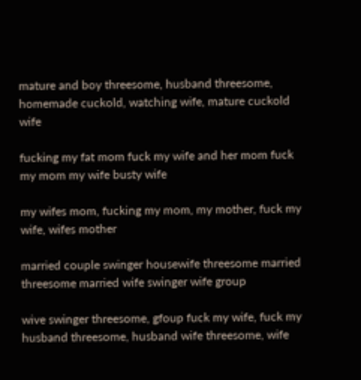mature and boy threesome, husband threesome, homemade cuckold, watching wife, mature cuckold wife

fucking my fat mom fuck my wife and her mom fuck my mom my wife busty wife

my wifes mom, fucking my mom, my mother, fuck my wife, wifes mother

married couple swinger housewife threesome married threesome married wife swinger wife group

wive swinger threesome, gfoup fuck my wife, fuck my husband threesome, husband wife threesome, wife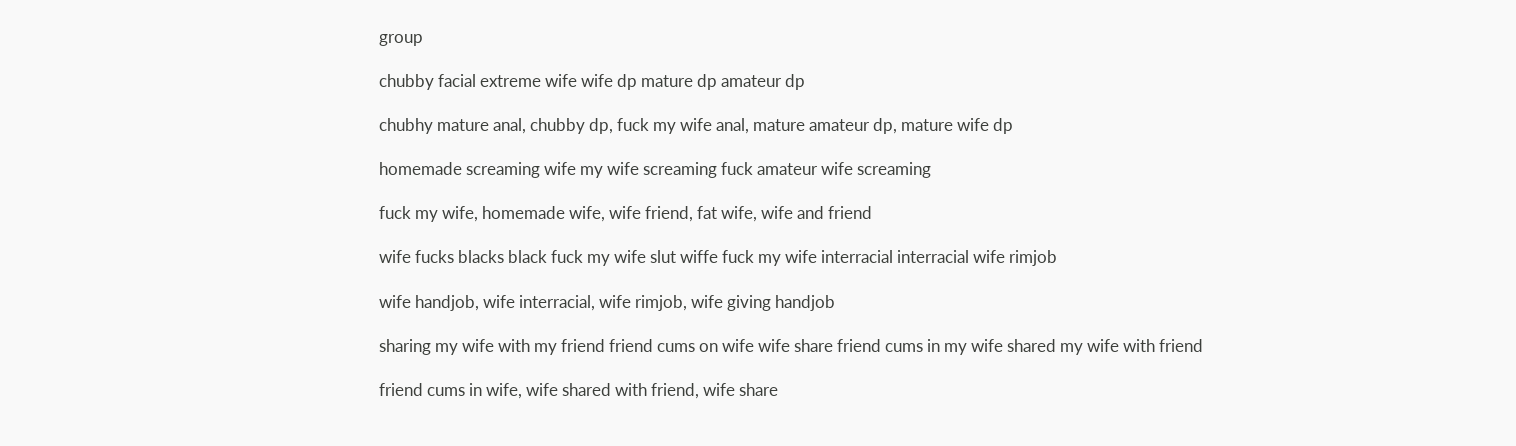group

chubby facial extreme wife wife dp mature dp amateur dp

chubhy mature anal, chubby dp, fuck my wife anal, mature amateur dp, mature wife dp

homemade screaming wife my wife screaming fuck amateur wife screaming

fuck my wife, homemade wife, wife friend, fat wife, wife and friend

wife fucks blacks black fuck my wife slut wiffe fuck my wife interracial interracial wife rimjob

wife handjob, wife interracial, wife rimjob, wife giving handjob

sharing my wife with my friend friend cums on wife wife share friend cums in my wife shared my wife with friend

friend cums in wife, wife shared with friend, wife share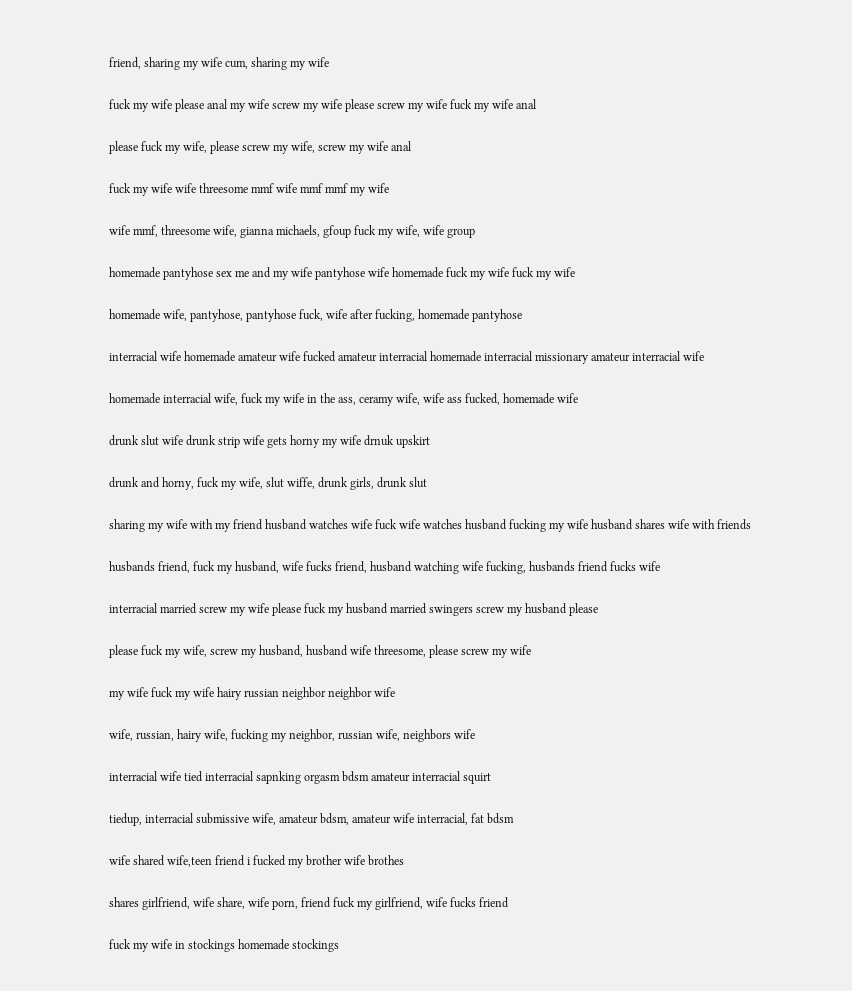friend, sharing my wife cum, sharing my wife

fuck my wife please anal my wife screw my wife please screw my wife fuck my wife anal

please fuck my wife, please screw my wife, screw my wife anal

fuck my wife wife threesome mmf wife mmf mmf my wife

wife mmf, threesome wife, gianna michaels, gfoup fuck my wife, wife group

homemade pantyhose sex me and my wife pantyhose wife homemade fuck my wife fuck my wife

homemade wife, pantyhose, pantyhose fuck, wife after fucking, homemade pantyhose

interracial wife homemade amateur wife fucked amateur interracial homemade interracial missionary amateur interracial wife

homemade interracial wife, fuck my wife in the ass, ceramy wife, wife ass fucked, homemade wife

drunk slut wife drunk strip wife gets horny my wife drnuk upskirt

drunk and horny, fuck my wife, slut wiffe, drunk girls, drunk slut

sharing my wife with my friend husband watches wife fuck wife watches husband fucking my wife husband shares wife with friends

husbands friend, fuck my husband, wife fucks friend, husband watching wife fucking, husbands friend fucks wife

interracial married screw my wife please fuck my husband married swingers screw my husband please

please fuck my wife, screw my husband, husband wife threesome, please screw my wife

my wife fuck my wife hairy russian neighbor neighbor wife

wife, russian, hairy wife, fucking my neighbor, russian wife, neighbors wife

interracial wife tied interracial sapnking orgasm bdsm amateur interracial squirt

tiedup, interracial submissive wife, amateur bdsm, amateur wife interracial, fat bdsm

wife shared wife,teen friend i fucked my brother wife brothes

shares girlfriend, wife share, wife porn, friend fuck my girlfriend, wife fucks friend

fuck my wife in stockings homemade stockings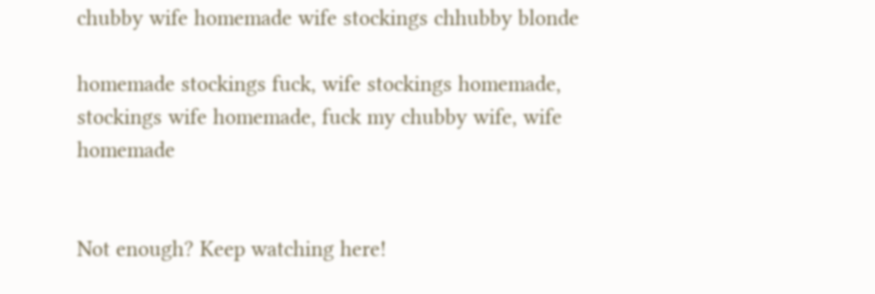chubby wife homemade wife stockings chhubby blonde

homemade stockings fuck, wife stockings homemade, stockings wife homemade, fuck my chubby wife, wife homemade


Not enough? Keep watching here!